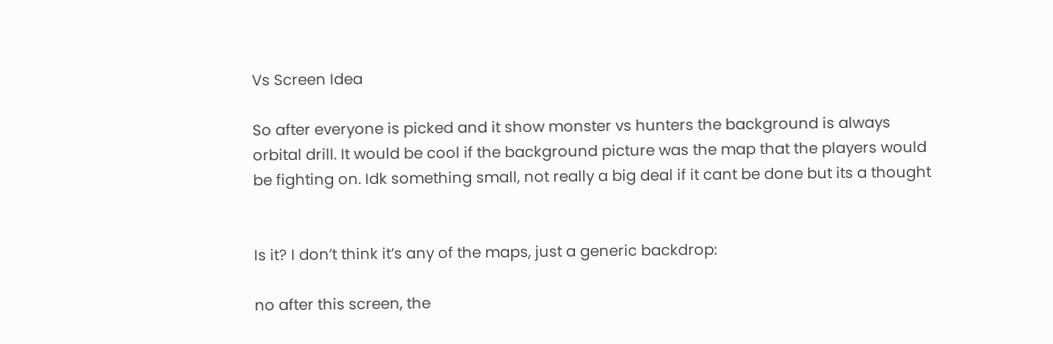Vs Screen Idea

So after everyone is picked and it show monster vs hunters the background is always orbital drill. It would be cool if the background picture was the map that the players would be fighting on. Idk something small, not really a big deal if it cant be done but its a thought


Is it? I don’t think it’s any of the maps, just a generic backdrop:

no after this screen, the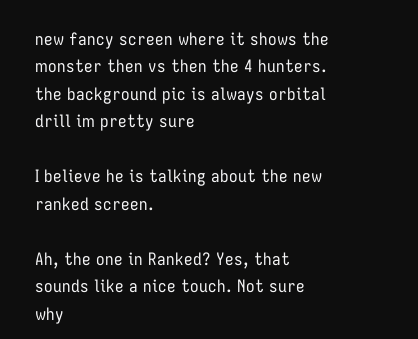new fancy screen where it shows the monster then vs then the 4 hunters. the background pic is always orbital drill im pretty sure

I believe he is talking about the new ranked screen.

Ah, the one in Ranked? Yes, that sounds like a nice touch. Not sure why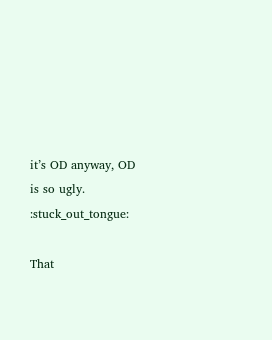it’s OD anyway, OD is so ugly. :stuck_out_tongue:

That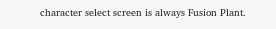character select screen is always Fusion Plant.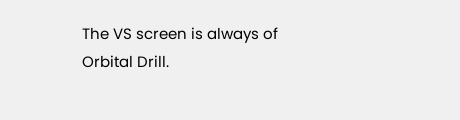The VS screen is always of Orbital Drill.